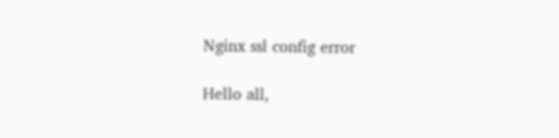Nginx ssl config error

Hello all,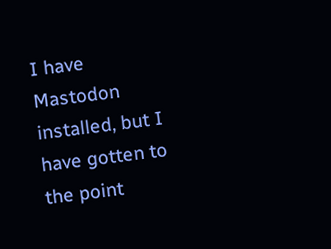I have Mastodon installed, but I have gotten to the point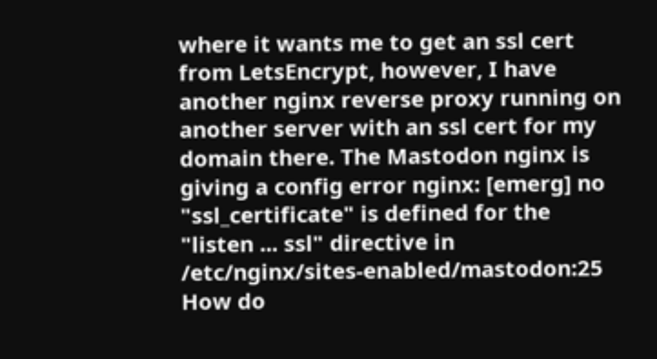where it wants me to get an ssl cert from LetsEncrypt, however, I have another nginx reverse proxy running on another server with an ssl cert for my domain there. The Mastodon nginx is giving a config error nginx: [emerg] no "ssl_certificate" is defined for the "listen ... ssl" directive in /etc/nginx/sites-enabled/mastodon:25 How do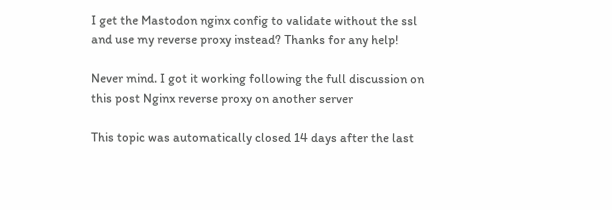I get the Mastodon nginx config to validate without the ssl and use my reverse proxy instead? Thanks for any help!

Never mind. I got it working following the full discussion on this post Nginx reverse proxy on another server

This topic was automatically closed 14 days after the last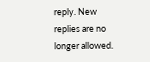reply. New replies are no longer allowed.